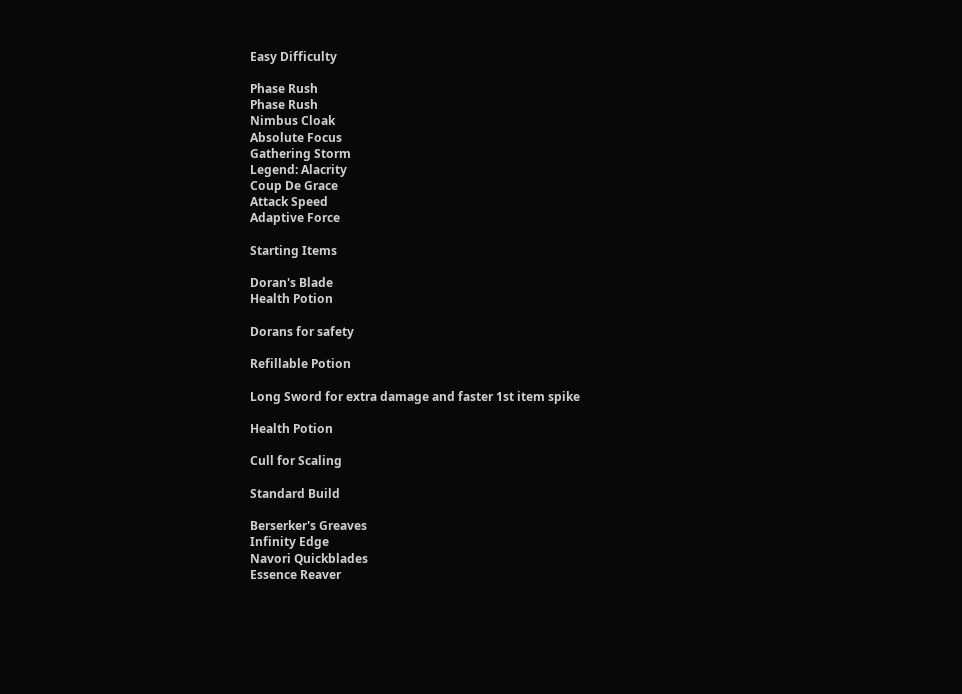Easy Difficulty

Phase Rush
Phase Rush
Nimbus Cloak
Absolute Focus
Gathering Storm
Legend: Alacrity
Coup De Grace
Attack Speed
Adaptive Force

Starting Items

Doran's Blade
Health Potion

Dorans for safety

Refillable Potion

Long Sword for extra damage and faster 1st item spike

Health Potion

Cull for Scaling

Standard Build

Berserker's Greaves
Infinity Edge
Navori Quickblades
Essence Reaver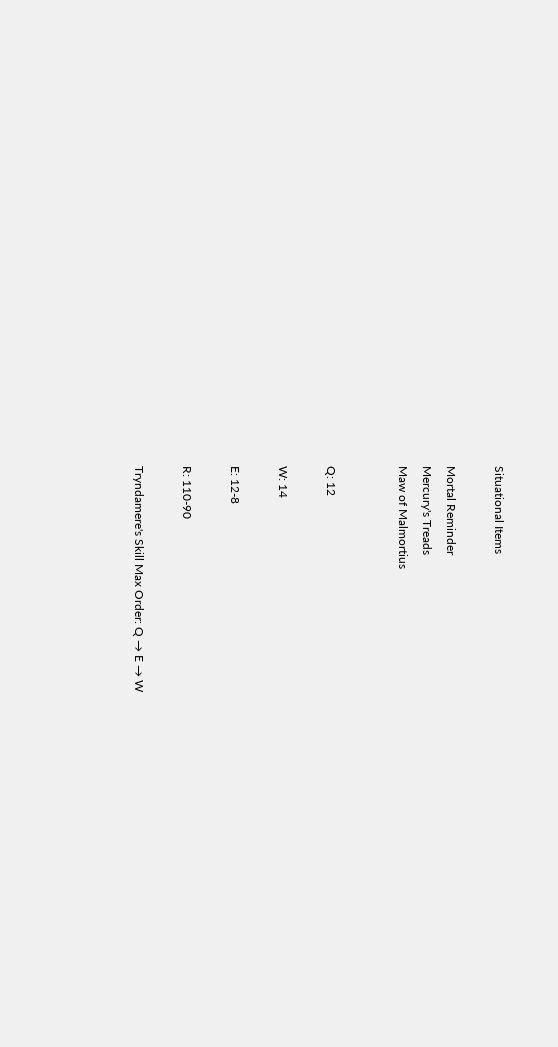Situational Items

Mortal Reminder
Mercury's Treads
Maw of Malmortius


Q: 12

W: 14

E: 12-8

R: 110-90

Tryndamere's Skill Max Order: Q → E → W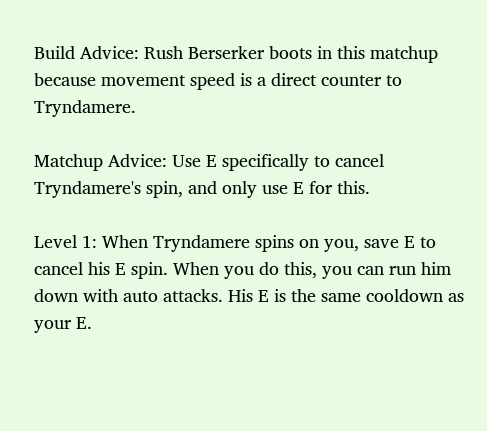Build Advice: Rush Berserker boots in this matchup because movement speed is a direct counter to Tryndamere.

Matchup Advice: Use E specifically to cancel Tryndamere's spin, and only use E for this.

Level 1: When Tryndamere spins on you, save E to cancel his E spin. When you do this, you can run him down with auto attacks. His E is the same cooldown as your E.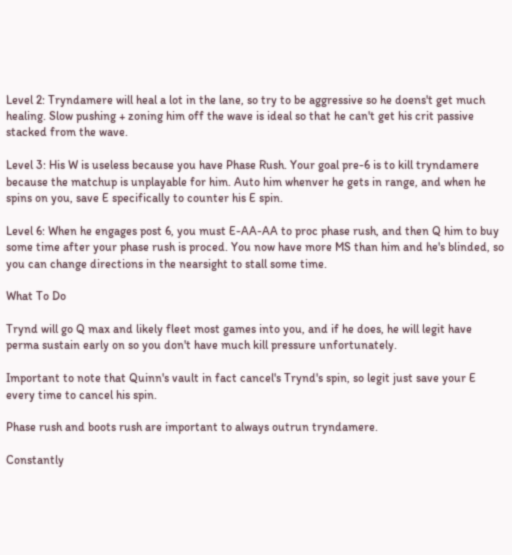Level 2: Tryndamere will heal a lot in the lane, so try to be aggressive so he doens't get much healing. Slow pushing + zoning him off the wave is ideal so that he can't get his crit passive stacked from the wave.

Level 3: His W is useless because you have Phase Rush. Your goal pre-6 is to kill tryndamere because the matchup is unplayable for him. Auto him whenver he gets in range, and when he spins on you, save E specifically to counter his E spin.

Level 6: When he engages post 6, you must E-AA-AA to proc phase rush, and then Q him to buy some time after your phase rush is proced. You now have more MS than him and he's blinded, so you can change directions in the nearsight to stall some time.

What To Do

Trynd will go Q max and likely fleet most games into you, and if he does, he will legit have perma sustain early on so you don't have much kill pressure unfortunately.

Important to note that Quinn's vault in fact cancel's Trynd's spin, so legit just save your E every time to cancel his spin.

Phase rush and boots rush are important to always outrun tryndamere.

Constantly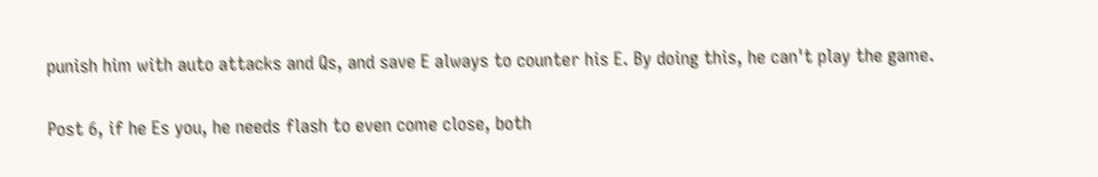punish him with auto attacks and Qs, and save E always to counter his E. By doing this, he can't play the game.

Post 6, if he Es you, he needs flash to even come close, both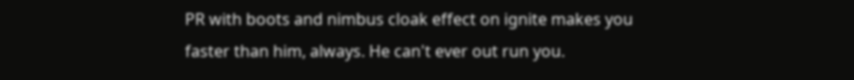PR with boots and nimbus cloak effect on ignite makes you faster than him, always. He can't ever out run you.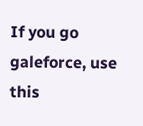If you go galeforce, use this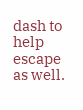dash to help escape as well.